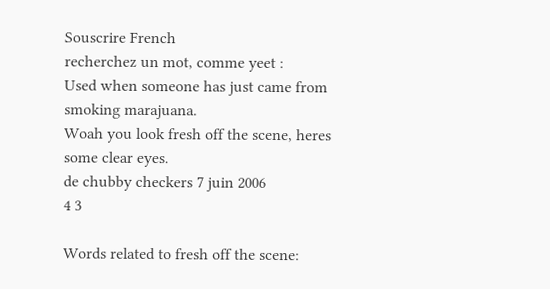Souscrire French
recherchez un mot, comme yeet :
Used when someone has just came from smoking marajuana.
Woah you look fresh off the scene, heres some clear eyes.
de chubby checkers 7 juin 2006
4 3

Words related to fresh off the scene: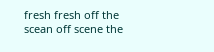fresh fresh off the scean off scene the